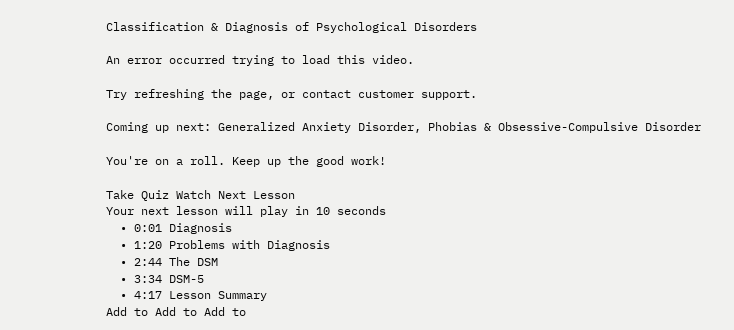Classification & Diagnosis of Psychological Disorders

An error occurred trying to load this video.

Try refreshing the page, or contact customer support.

Coming up next: Generalized Anxiety Disorder, Phobias & Obsessive-Compulsive Disorder

You're on a roll. Keep up the good work!

Take Quiz Watch Next Lesson
Your next lesson will play in 10 seconds
  • 0:01 Diagnosis
  • 1:20 Problems with Diagnosis
  • 2:44 The DSM
  • 3:34 DSM-5
  • 4:17 Lesson Summary
Add to Add to Add to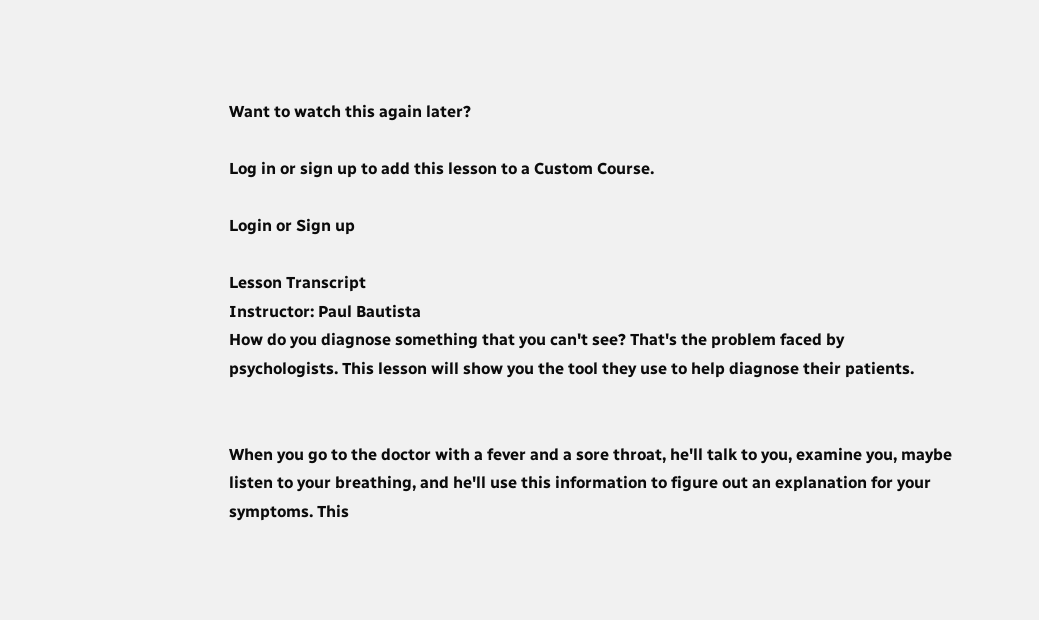Want to watch this again later?

Log in or sign up to add this lesson to a Custom Course.

Login or Sign up

Lesson Transcript
Instructor: Paul Bautista
How do you diagnose something that you can't see? That's the problem faced by psychologists. This lesson will show you the tool they use to help diagnose their patients.


When you go to the doctor with a fever and a sore throat, he'll talk to you, examine you, maybe listen to your breathing, and he'll use this information to figure out an explanation for your symptoms. This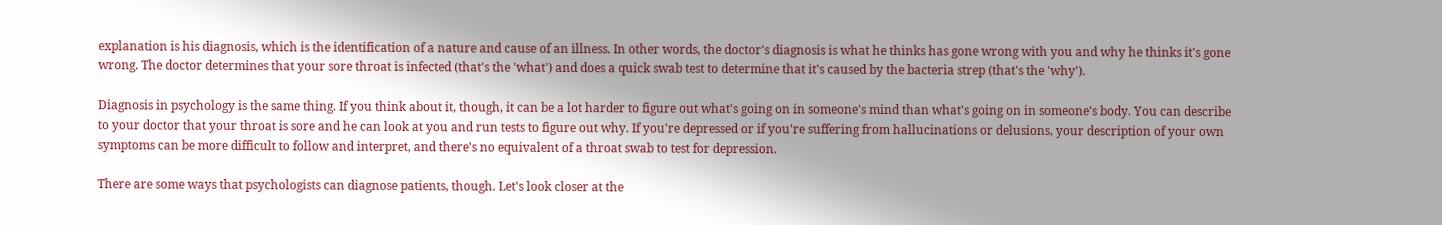explanation is his diagnosis, which is the identification of a nature and cause of an illness. In other words, the doctor's diagnosis is what he thinks has gone wrong with you and why he thinks it's gone wrong. The doctor determines that your sore throat is infected (that's the 'what') and does a quick swab test to determine that it's caused by the bacteria strep (that's the 'why').

Diagnosis in psychology is the same thing. If you think about it, though, it can be a lot harder to figure out what's going on in someone's mind than what's going on in someone's body. You can describe to your doctor that your throat is sore and he can look at you and run tests to figure out why. If you're depressed or if you're suffering from hallucinations or delusions, your description of your own symptoms can be more difficult to follow and interpret, and there's no equivalent of a throat swab to test for depression.

There are some ways that psychologists can diagnose patients, though. Let's look closer at the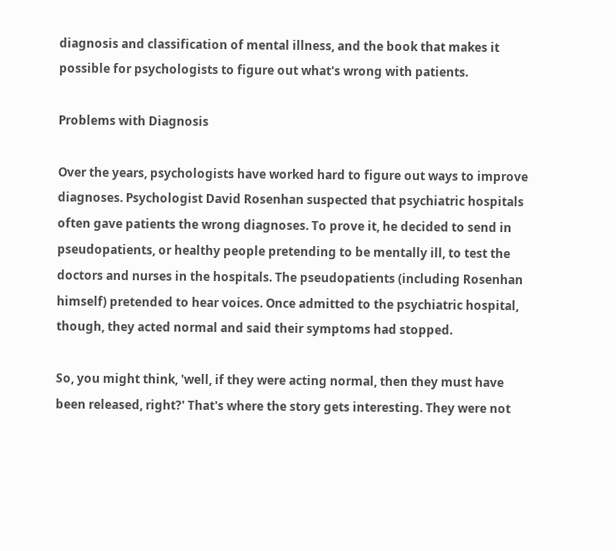diagnosis and classification of mental illness, and the book that makes it possible for psychologists to figure out what's wrong with patients.

Problems with Diagnosis

Over the years, psychologists have worked hard to figure out ways to improve diagnoses. Psychologist David Rosenhan suspected that psychiatric hospitals often gave patients the wrong diagnoses. To prove it, he decided to send in pseudopatients, or healthy people pretending to be mentally ill, to test the doctors and nurses in the hospitals. The pseudopatients (including Rosenhan himself) pretended to hear voices. Once admitted to the psychiatric hospital, though, they acted normal and said their symptoms had stopped.

So, you might think, 'well, if they were acting normal, then they must have been released, right?' That's where the story gets interesting. They were not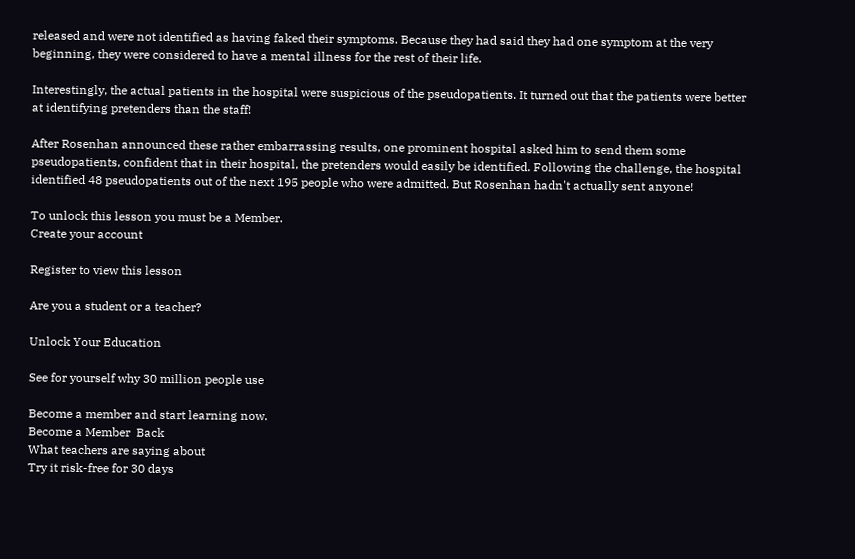released and were not identified as having faked their symptoms. Because they had said they had one symptom at the very beginning, they were considered to have a mental illness for the rest of their life.

Interestingly, the actual patients in the hospital were suspicious of the pseudopatients. It turned out that the patients were better at identifying pretenders than the staff!

After Rosenhan announced these rather embarrassing results, one prominent hospital asked him to send them some pseudopatients, confident that in their hospital, the pretenders would easily be identified. Following the challenge, the hospital identified 48 pseudopatients out of the next 195 people who were admitted. But Rosenhan hadn't actually sent anyone!

To unlock this lesson you must be a Member.
Create your account

Register to view this lesson

Are you a student or a teacher?

Unlock Your Education

See for yourself why 30 million people use

Become a member and start learning now.
Become a Member  Back
What teachers are saying about
Try it risk-free for 30 days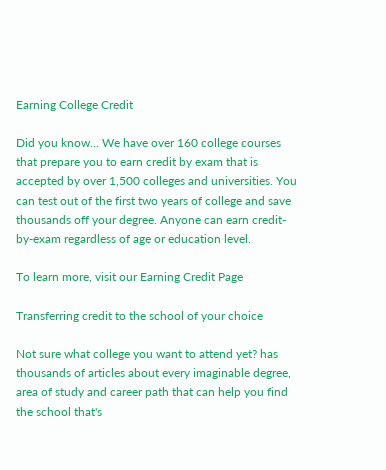Earning College Credit

Did you know… We have over 160 college courses that prepare you to earn credit by exam that is accepted by over 1,500 colleges and universities. You can test out of the first two years of college and save thousands off your degree. Anyone can earn credit-by-exam regardless of age or education level.

To learn more, visit our Earning Credit Page

Transferring credit to the school of your choice

Not sure what college you want to attend yet? has thousands of articles about every imaginable degree, area of study and career path that can help you find the school that's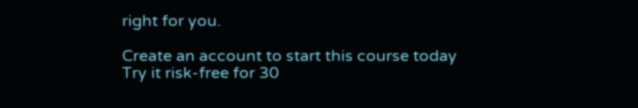right for you.

Create an account to start this course today
Try it risk-free for 30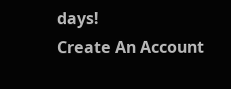days!
Create An Account